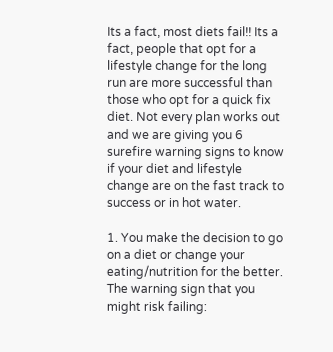Its a fact, most diets fail!! Its a fact, people that opt for a lifestyle change for the long run are more successful than those who opt for a quick fix diet. Not every plan works out and we are giving you 6 surefire warning signs to know if your diet and lifestyle change are on the fast track to success or in hot water.

1. You make the decision to go on a diet or change your eating/nutrition for the better. The warning sign that you might risk failing: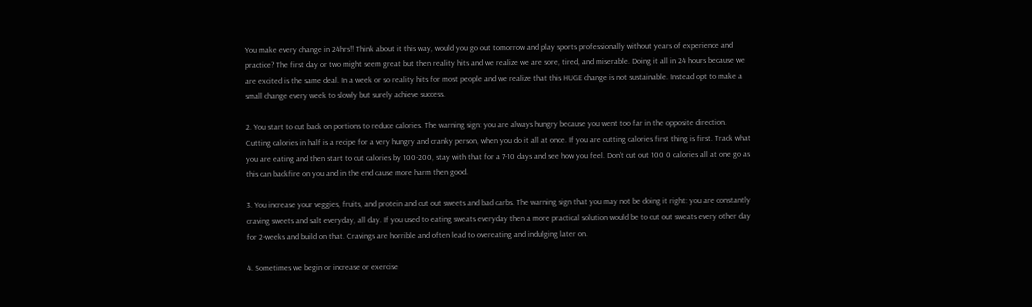You make every change in 24hrs!! Think about it this way, would you go out tomorrow and play sports professionally without years of experience and practice? The first day or two might seem great but then reality hits and we realize we are sore, tired, and miserable. Doing it all in 24 hours because we are excited is the same deal. In a week or so reality hits for most people and we realize that this HUGE change is not sustainable. Instead opt to make a small change every week to slowly but surely achieve success.

2. You start to cut back on portions to reduce calories. The warning sign: you are always hungry because you went too far in the opposite direction. Cutting calories in half is a recipe for a very hungry and cranky person, when you do it all at once. If you are cutting calories first thing is first. Track what you are eating and then start to cut calories by 100-200, stay with that for a 7-10 days and see how you feel. Don’t cut out 100 0 calories all at one go as this can backfire on you and in the end cause more harm then good.

3. You increase your veggies, fruits, and protein and cut out sweets and bad carbs. The warning sign that you may not be doing it right: you are constantly craving sweets and salt everyday, all day. If you used to eating sweats everyday then a more practical solution would be to cut out sweats every other day for 2-weeks and build on that. Cravings are horrible and often lead to overeating and indulging later on.

4. Sometimes we begin or increase or exercise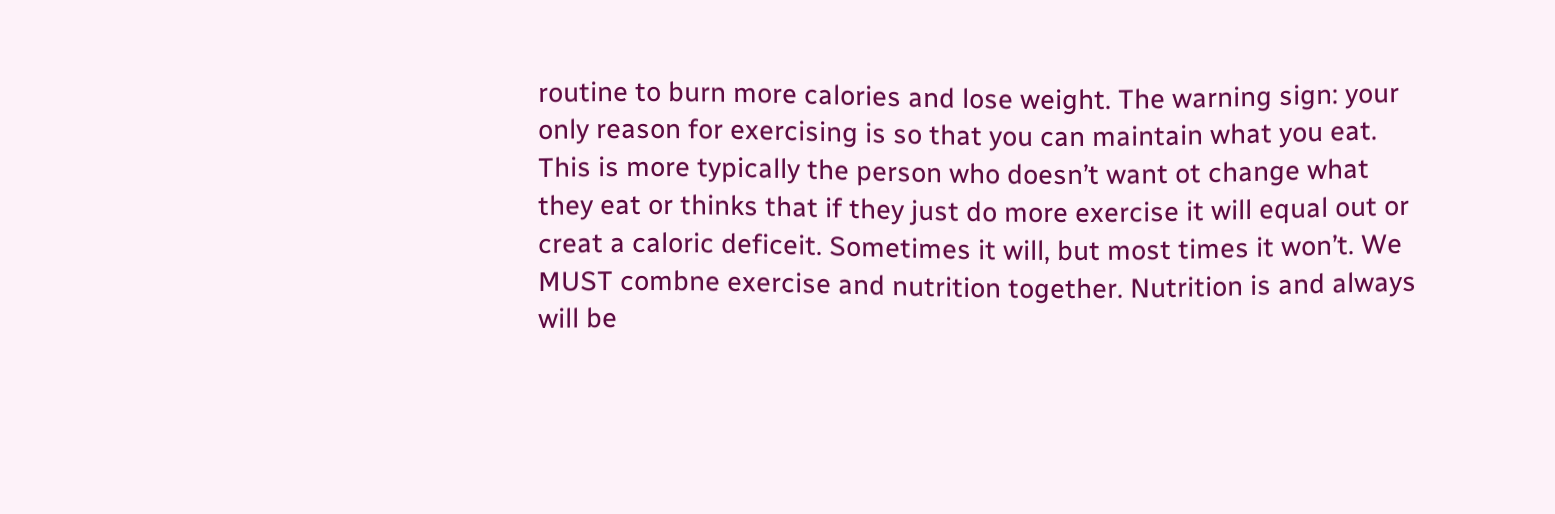routine to burn more calories and lose weight. The warning sign: your only reason for exercising is so that you can maintain what you eat. This is more typically the person who doesn’t want ot change what they eat or thinks that if they just do more exercise it will equal out or creat a caloric deficeit. Sometimes it will, but most times it won’t. We MUST combne exercise and nutrition together. Nutrition is and always will be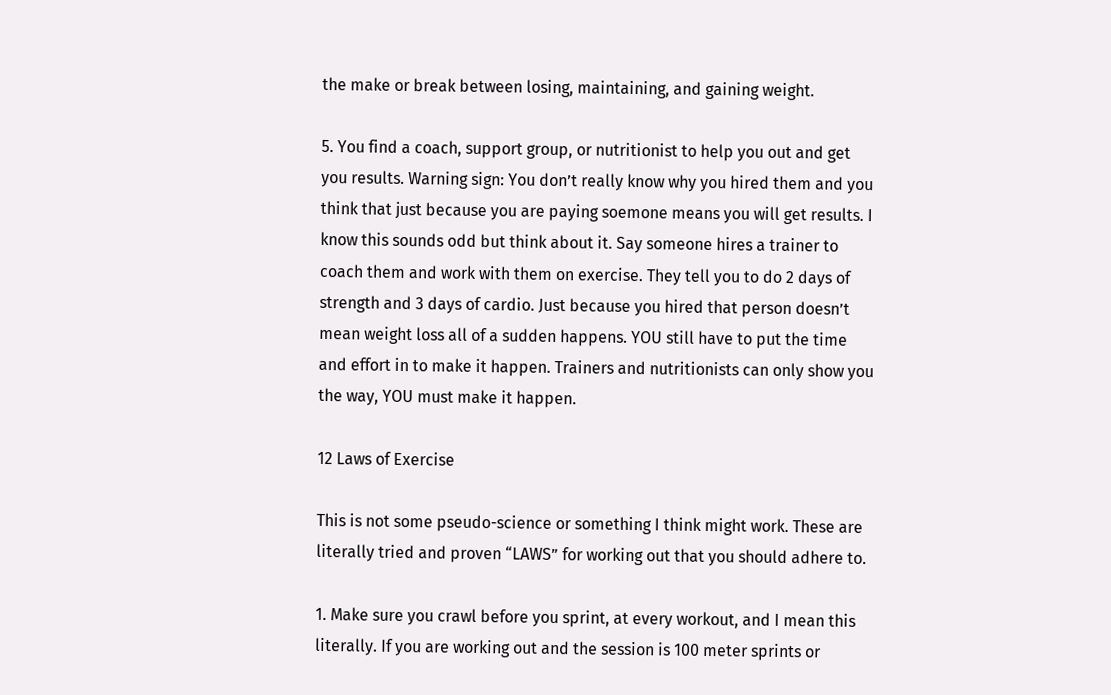the make or break between losing, maintaining, and gaining weight.

5. You find a coach, support group, or nutritionist to help you out and get you results. Warning sign: You don’t really know why you hired them and you think that just because you are paying soemone means you will get results. I know this sounds odd but think about it. Say someone hires a trainer to coach them and work with them on exercise. They tell you to do 2 days of strength and 3 days of cardio. Just because you hired that person doesn’t mean weight loss all of a sudden happens. YOU still have to put the time and effort in to make it happen. Trainers and nutritionists can only show you the way, YOU must make it happen.

12 Laws of Exercise

This is not some pseudo-science or something I think might work. These are literally tried and proven “LAWS” for working out that you should adhere to.

1. Make sure you crawl before you sprint, at every workout, and I mean this literally. If you are working out and the session is 100 meter sprints or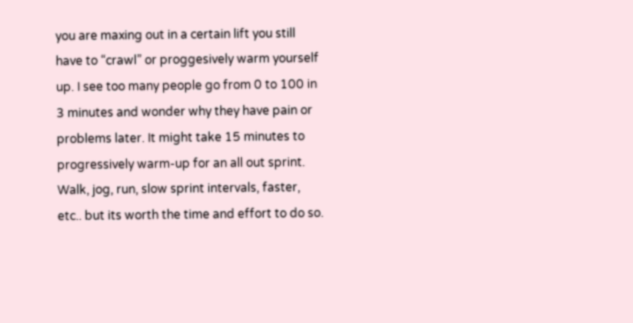you are maxing out in a certain lift you still have to “crawl” or proggesively warm yourself up. I see too many people go from 0 to 100 in 3 minutes and wonder why they have pain or problems later. It might take 15 minutes to progressively warm-up for an all out sprint. Walk, jog, run, slow sprint intervals, faster, etc.. but its worth the time and effort to do so.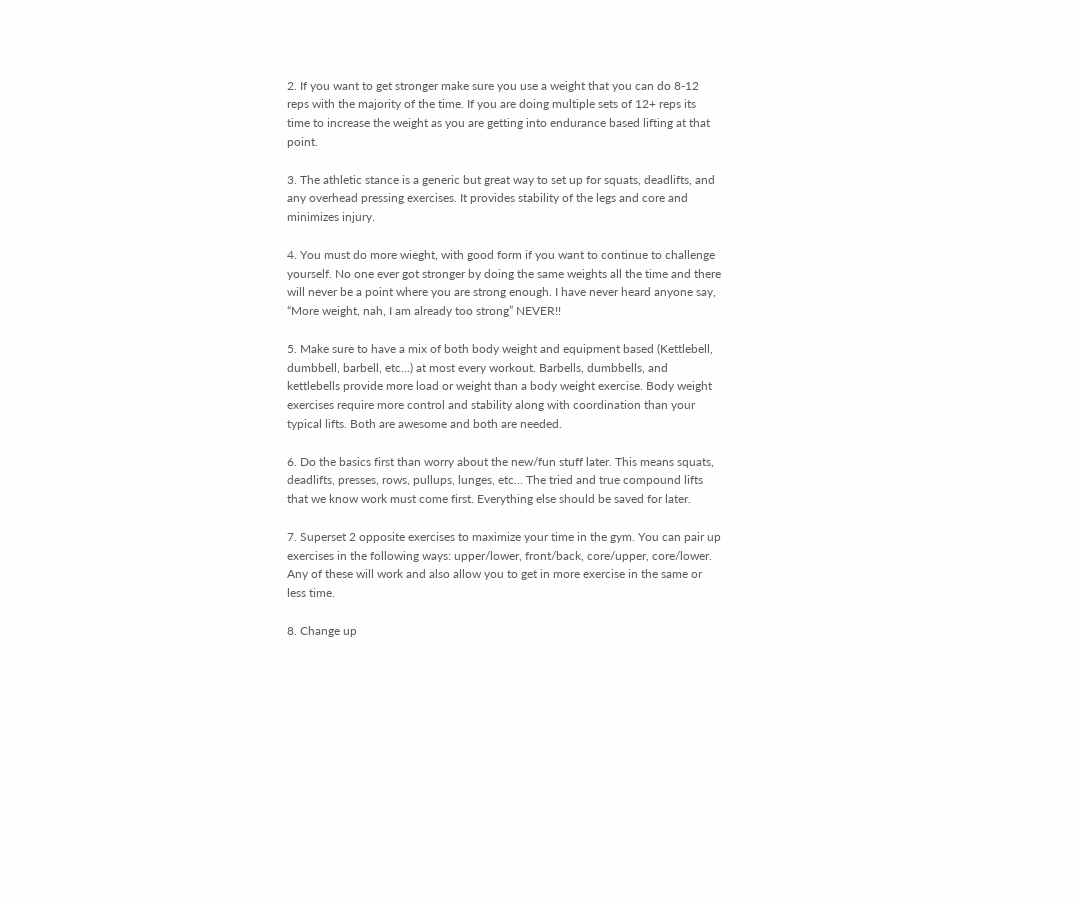2. If you want to get stronger make sure you use a weight that you can do 8-12 reps with the majority of the time. If you are doing multiple sets of 12+ reps its time to increase the weight as you are getting into endurance based lifting at that point.

3. The athletic stance is a generic but great way to set up for squats, deadlifts, and any overhead pressing exercises. It provides stability of the legs and core and minimizes injury.

4. You must do more wieght, with good form if you want to continue to challenge yourself. No one ever got stronger by doing the same weights all the time and there will never be a point where you are strong enough. I have never heard anyone say, “More weight, nah, I am already too strong” NEVER!!

5. Make sure to have a mix of both body weight and equipment based (Kettlebell, dumbbell, barbell, etc…) at most every workout. Barbells, dumbbells, and kettlebells provide more load or weight than a body weight exercise. Body weight exercises require more control and stability along with coordination than your typical lifts. Both are awesome and both are needed.

6. Do the basics first than worry about the new/fun stuff later. This means squats, deadlifts, presses, rows, pullups, lunges, etc… The tried and true compound lifts that we know work must come first. Everything else should be saved for later.

7. Superset 2 opposite exercises to maximize your time in the gym. You can pair up exercises in the following ways: upper/lower, front/back, core/upper, core/lower. Any of these will work and also allow you to get in more exercise in the same or less time.

8. Change up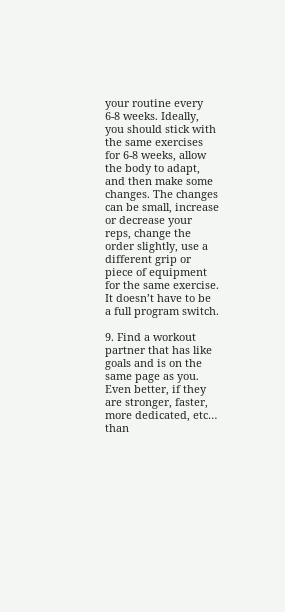your routine every 6-8 weeks. Ideally, you should stick with the same exercises for 6-8 weeks, allow the body to adapt, and then make some changes. The changes can be small, increase or decrease your reps, change the order slightly, use a different grip or piece of equipment for the same exercise. It doesn’t have to be a full program switch.

9. Find a workout partner that has like goals and is on the same page as you. Even better, if they are stronger, faster, more dedicated, etc… than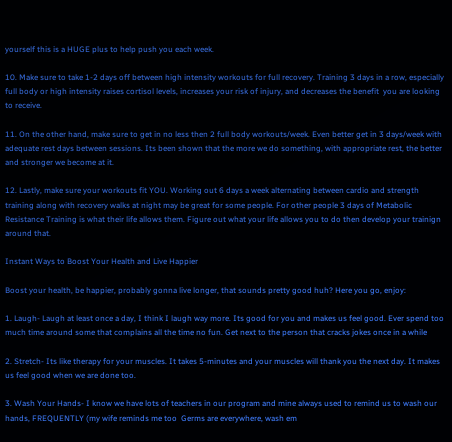yourself this is a HUGE plus to help push you each week.

10. Make sure to take 1-2 days off between high intensity workouts for full recovery. Training 3 days in a row, especially full body or high intensity raises cortisol levels, increases your risk of injury, and decreases the benefit  you are looking to receive.

11. On the other hand, make sure to get in no less then 2 full body workouts/week. Even better get in 3 days/week with adequate rest days between sessions. Its been shown that the more we do something, with appropriate rest, the better and stronger we become at it.

12. Lastly, make sure your workouts fit YOU. Working out 6 days a week alternating between cardio and strength training along with recovery walks at night may be great for some people. For other people 3 days of Metabolic Resistance Training is what their life allows them. Figure out what your life allows you to do then develop your trainign around that.

Instant Ways to Boost Your Health and Live Happier

Boost your health, be happier, probably gonna live longer, that sounds pretty good huh? Here you go, enjoy:

1. Laugh- Laugh at least once a day, I think I laugh way more. Its good for you and makes us feel good. Ever spend too much time around some that complains all the time no fun. Get next to the person that cracks jokes once in a while

2. Stretch- Its like therapy for your muscles. It takes 5-minutes and your muscles will thank you the next day. It makes us feel good when we are done too.

3. Wash Your Hands- I know we have lots of teachers in our program and mine always used to remind us to wash our hands, FREQUENTLY (my wife reminds me too  Germs are everywhere, wash em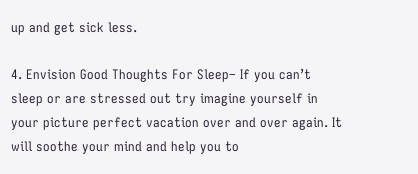up and get sick less.

4. Envision Good Thoughts For Sleep– If you can’t sleep or are stressed out try imagine yourself in your picture perfect vacation over and over again. It will soothe your mind and help you to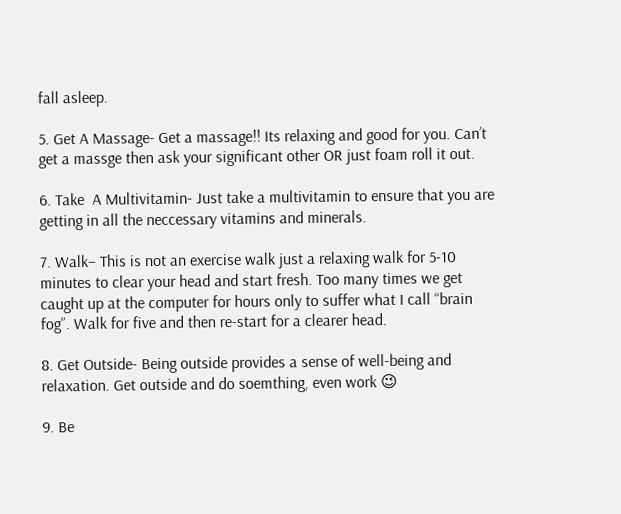fall asleep.

5. Get A Massage- Get a massage!! Its relaxing and good for you. Can’t get a massge then ask your significant other OR just foam roll it out.

6. Take  A Multivitamin- Just take a multivitamin to ensure that you are getting in all the neccessary vitamins and minerals.

7. Walk– This is not an exercise walk just a relaxing walk for 5-10 minutes to clear your head and start fresh. Too many times we get caught up at the computer for hours only to suffer what I call “brain fog”. Walk for five and then re-start for a clearer head.

8. Get Outside- Being outside provides a sense of well-being and relaxation. Get outside and do soemthing, even work 😉

9. Be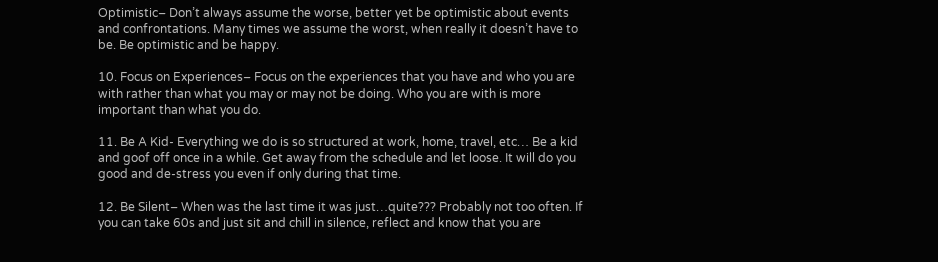Optimistic– Don’t always assume the worse, better yet be optimistic about events and confrontations. Many times we assume the worst, when really it doesn’t have to be. Be optimistic and be happy.

10. Focus on Experiences– Focus on the experiences that you have and who you are with rather than what you may or may not be doing. Who you are with is more important than what you do.

11. Be A Kid- Everything we do is so structured at work, home, travel, etc… Be a kid and goof off once in a while. Get away from the schedule and let loose. It will do you good and de-stress you even if only during that time.

12. Be Silent– When was the last time it was just…quite??? Probably not too often. If you can take 60s and just sit and chill in silence, reflect and know that you are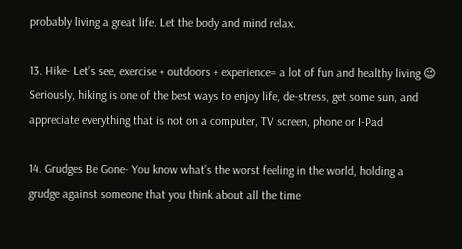probably living a great life. Let the body and mind relax.

13. Hike- Let’s see, exercise + outdoors + experience= a lot of fun and healthy living 😉 Seriously, hiking is one of the best ways to enjoy life, de-stress, get some sun, and appreciate everything that is not on a computer, TV screen, phone or I-Pad

14. Grudges Be Gone- You know what’s the worst feeling in the world, holding a grudge against someone that you think about all the time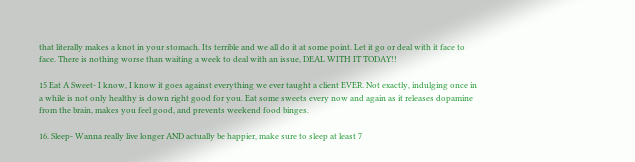that literally makes a knot in your stomach. Its terrible and we all do it at some point. Let it go or deal with it face to face. There is nothing worse than waiting a week to deal with an issue, DEAL WITH IT TODAY!!

15 Eat A Sweet- I know, I know it goes against everything we ever taught a client EVER. Not exactly, indulging once in a while is not only healthy is down right good for you. Eat some sweets every now and again as it releases dopamine from the brain, makes you feel good, and prevents weekend food binges.

16. Sleep- Wanna really live longer AND actually be happier, make sure to sleep at least 7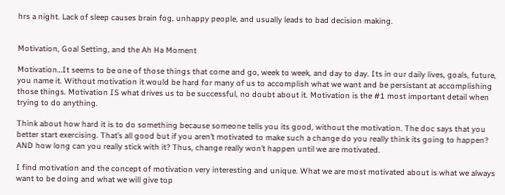hrs a night. Lack of sleep causes brain fog, unhappy people, and usually leads to bad decision making.


Motivation, Goal Setting, and the Ah Ha Moment

Motivation…It seems to be one of those things that come and go, week to week, and day to day. Its in our daily lives, goals, future, you name it. Without motivation it would be hard for many of us to accomplish what we want and be persistant at accomplishing those things. Motivation IS what drives us to be successful, no doubt about it. Motivation is the #1 most important detail when trying to do anything.

Think about how hard it is to do something because someone tells you its good, without the motivation. The doc says that you better start exercising. That’s all good but if you aren’t motivated to make such a change do you really think its going to happen? AND how long can you really stick with it? Thus, change really won’t happen until we are motivated.

I find motivation and the concept of motivation very interesting and unique. What we are most motivated about is what we always want to be doing and what we will give top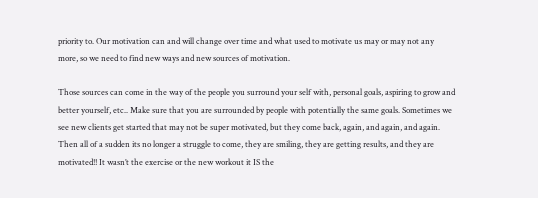priority to. Our motivation can and will change over time and what used to motivate us may or may not any more, so we need to find new ways and new sources of motivation.

Those sources can come in the way of the people you surround your self with, personal goals, aspiring to grow and better yourself, etc.. Make sure that you are surrounded by people with potentially the same goals. Sometimes we see new clients get started that may not be super motivated, but they come back, again, and again, and again. Then all of a sudden its no longer a struggle to come, they are smiling, they are getting results, and they are motivated!! It wasn’t the exercise or the new workout it IS the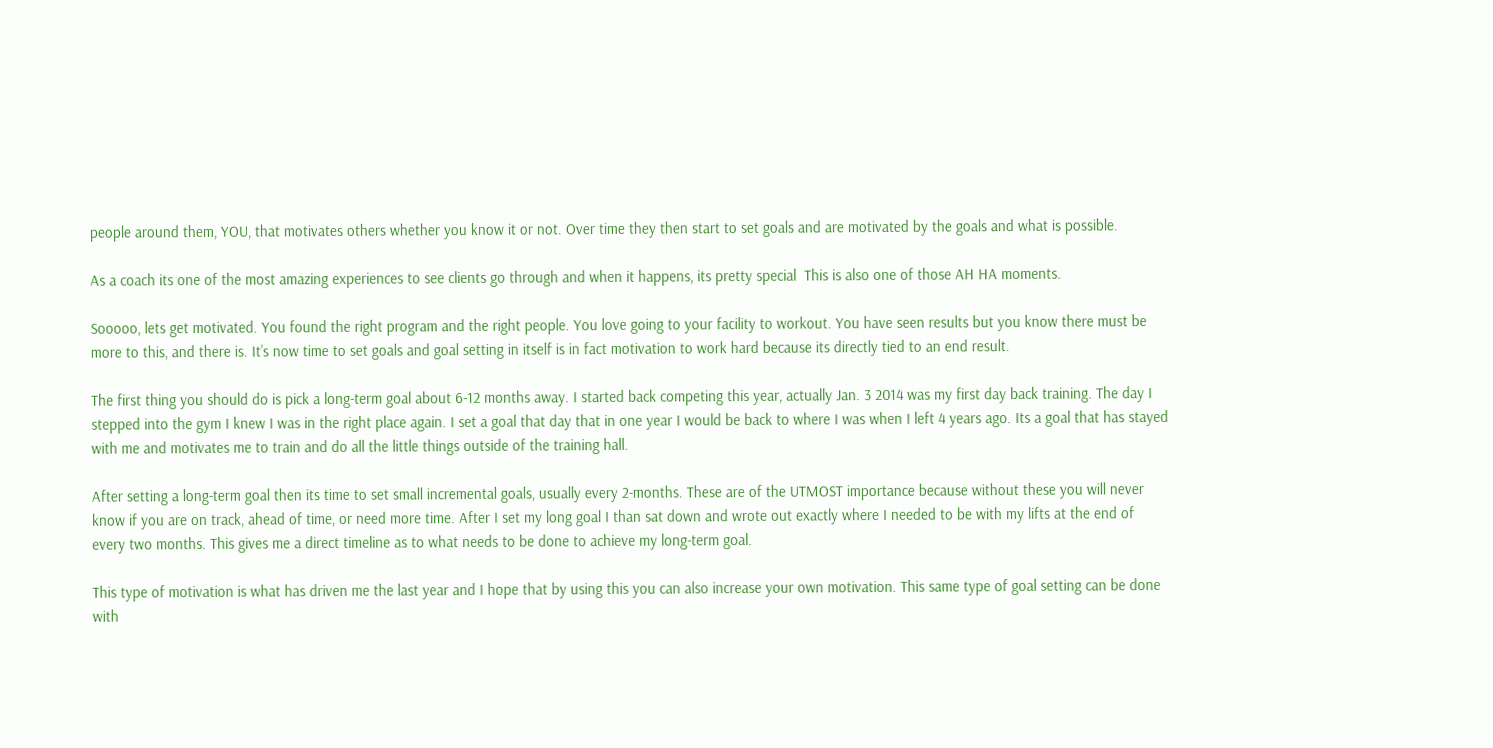people around them, YOU, that motivates others whether you know it or not. Over time they then start to set goals and are motivated by the goals and what is possible.

As a coach its one of the most amazing experiences to see clients go through and when it happens, its pretty special  This is also one of those AH HA moments.

Sooooo, lets get motivated. You found the right program and the right people. You love going to your facility to workout. You have seen results but you know there must be more to this, and there is. It’s now time to set goals and goal setting in itself is in fact motivation to work hard because its directly tied to an end result.

The first thing you should do is pick a long-term goal about 6-12 months away. I started back competing this year, actually Jan. 3 2014 was my first day back training. The day I stepped into the gym I knew I was in the right place again. I set a goal that day that in one year I would be back to where I was when I left 4 years ago. Its a goal that has stayed with me and motivates me to train and do all the little things outside of the training hall.

After setting a long-term goal then its time to set small incremental goals, usually every 2-months. These are of the UTMOST importance because without these you will never know if you are on track, ahead of time, or need more time. After I set my long goal I than sat down and wrote out exactly where I needed to be with my lifts at the end of every two months. This gives me a direct timeline as to what needs to be done to achieve my long-term goal.

This type of motivation is what has driven me the last year and I hope that by using this you can also increase your own motivation. This same type of goal setting can be done with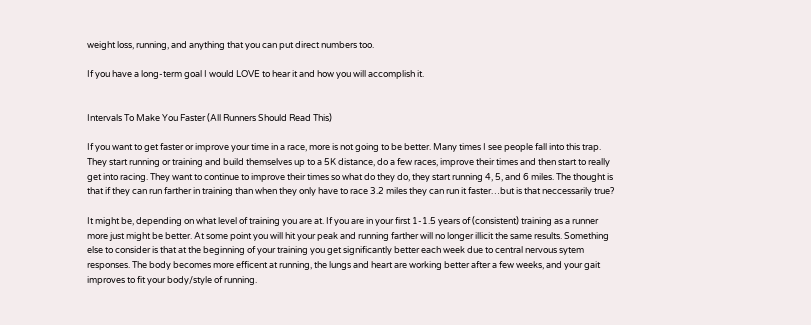weight loss, running, and anything that you can put direct numbers too.

If you have a long-term goal I would LOVE to hear it and how you will accomplish it.


Intervals To Make You Faster (All Runners Should Read This)

If you want to get faster or improve your time in a race, more is not going to be better. Many times I see people fall into this trap. They start running or training and build themselves up to a 5K distance, do a few races, improve their times and then start to really get into racing. They want to continue to improve their times so what do they do, they start running 4, 5, and 6 miles. The thought is that if they can run farther in training than when they only have to race 3.2 miles they can run it faster…but is that neccessarily true?

It might be, depending on what level of training you are at. If you are in your first 1-1.5 years of (consistent) training as a runner more just might be better. At some point you will hit your peak and running farther will no longer illicit the same results. Something else to consider is that at the beginning of your training you get significantly better each week due to central nervous sytem responses. The body becomes more efficent at running, the lungs and heart are working better after a few weeks, and your gait improves to fit your body/style of running.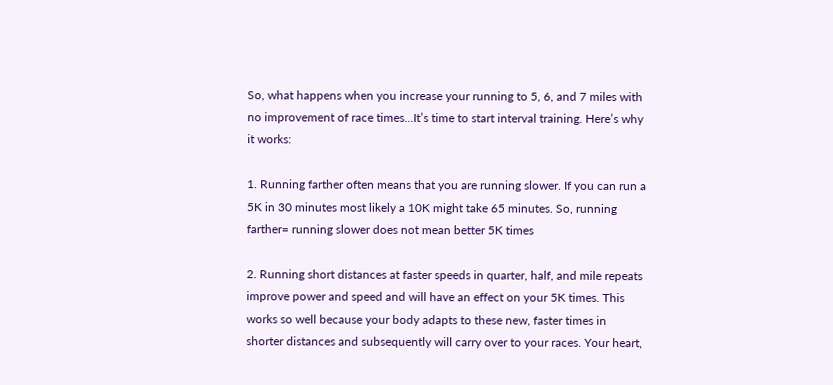So, what happens when you increase your running to 5, 6, and 7 miles with no improvement of race times…It’s time to start interval training. Here’s why it works:

1. Running farther often means that you are running slower. If you can run a 5K in 30 minutes most likely a 10K might take 65 minutes. So, running farther= running slower does not mean better 5K times

2. Running short distances at faster speeds in quarter, half, and mile repeats improve power and speed and will have an effect on your 5K times. This works so well because your body adapts to these new, faster times in shorter distances and subsequently will carry over to your races. Your heart,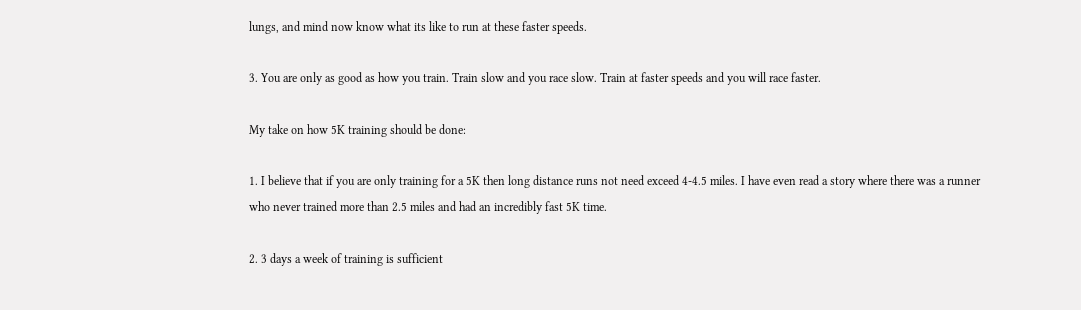lungs, and mind now know what its like to run at these faster speeds.

3. You are only as good as how you train. Train slow and you race slow. Train at faster speeds and you will race faster.

My take on how 5K training should be done:

1. I believe that if you are only training for a 5K then long distance runs not need exceed 4-4.5 miles. I have even read a story where there was a runner who never trained more than 2.5 miles and had an incredibly fast 5K time.

2. 3 days a week of training is sufficient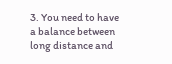3. You need to have a balance between long distance and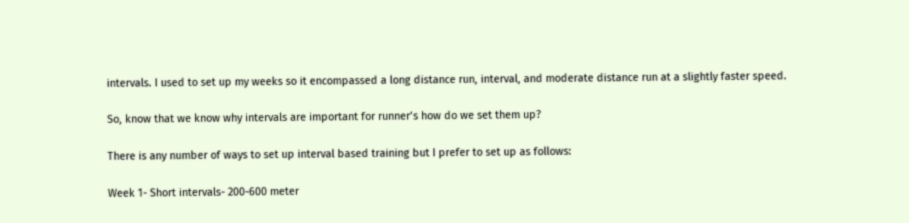intervals. I used to set up my weeks so it encompassed a long distance run, interval, and moderate distance run at a slightly faster speed.

So, know that we know why intervals are important for runner’s how do we set them up?

There is any number of ways to set up interval based training but I prefer to set up as follows:

Week 1- Short intervals- 200-600 meter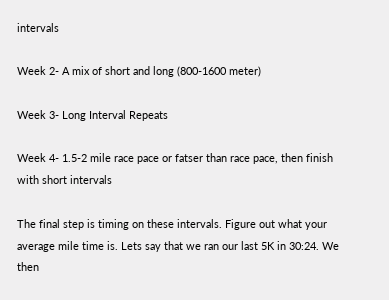intervals

Week 2- A mix of short and long (800-1600 meter)

Week 3- Long Interval Repeats

Week 4- 1.5-2 mile race pace or fatser than race pace, then finish with short intervals

The final step is timing on these intervals. Figure out what your average mile time is. Lets say that we ran our last 5K in 30:24. We then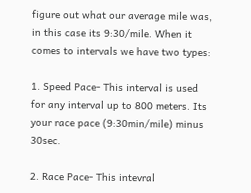figure out what our average mile was, in this case its 9:30/mile. When it comes to intervals we have two types:

1. Speed Pace- This interval is used for any interval up to 800 meters. Its your race pace (9:30min/mile) minus 30sec.

2. Race Pace- This intevral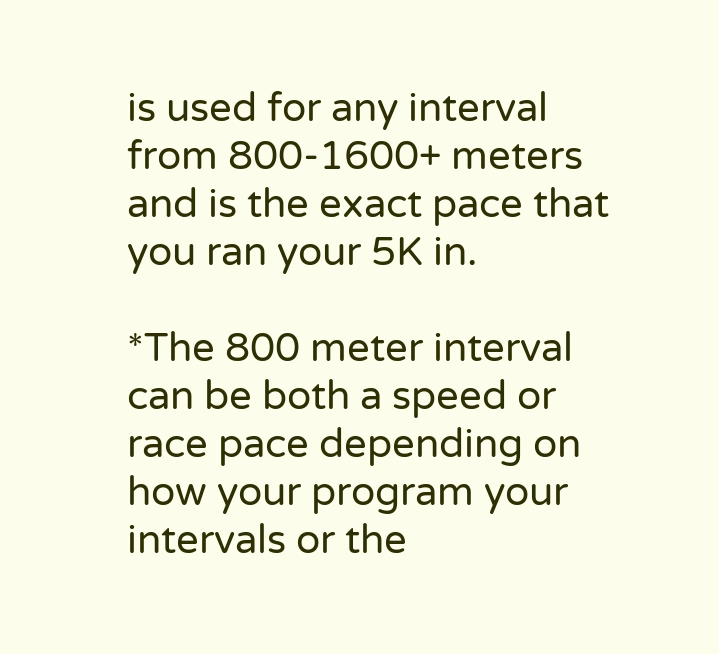is used for any interval from 800-1600+ meters and is the exact pace that you ran your 5K in.

*The 800 meter interval can be both a speed or race pace depending on how your program your intervals or the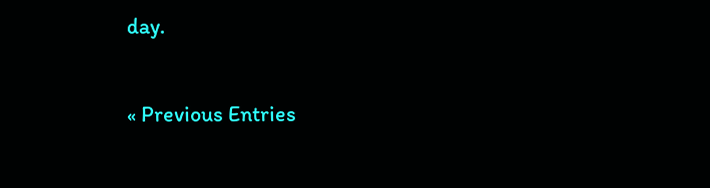day.

« Previous Entries